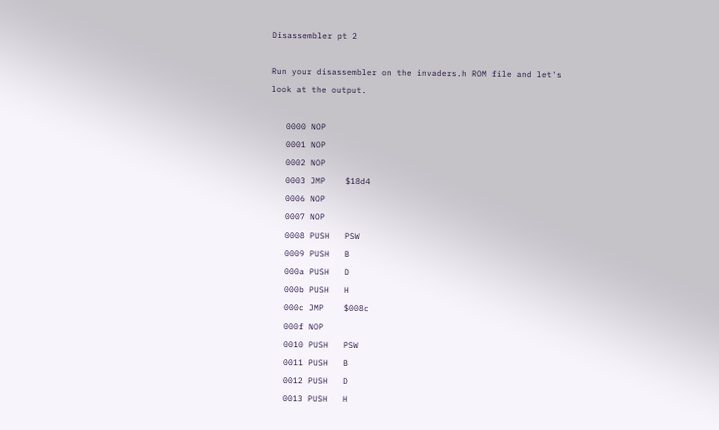Disassembler pt 2

Run your disassembler on the invaders.h ROM file and let's look at the output.

   0000 NOP
   0001 NOP
   0002 NOP
   0003 JMP    $18d4
   0006 NOP
   0007 NOP
   0008 PUSH   PSW
   0009 PUSH   B
   000a PUSH   D
   000b PUSH   H
   000c JMP    $008c
   000f NOP
   0010 PUSH   PSW
   0011 PUSH   B
   0012 PUSH   D
   0013 PUSH   H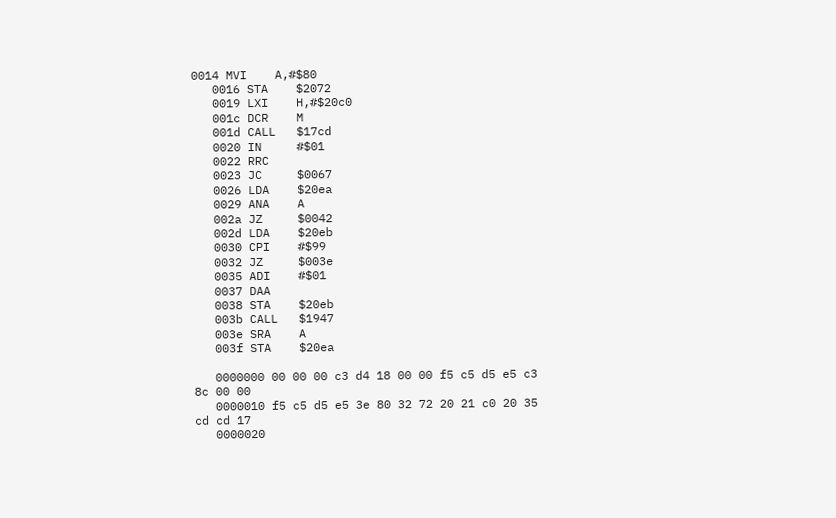0014 MVI    A,#$80
   0016 STA    $2072
   0019 LXI    H,#$20c0
   001c DCR    M
   001d CALL   $17cd
   0020 IN     #$01
   0022 RRC
   0023 JC     $0067
   0026 LDA    $20ea
   0029 ANA    A
   002a JZ     $0042
   002d LDA    $20eb
   0030 CPI    #$99
   0032 JZ     $003e
   0035 ADI    #$01
   0037 DAA
   0038 STA    $20eb
   003b CALL   $1947
   003e SRA    A
   003f STA    $20ea

   0000000 00 00 00 c3 d4 18 00 00 f5 c5 d5 e5 c3 8c 00 00
   0000010 f5 c5 d5 e5 3e 80 32 72 20 21 c0 20 35 cd cd 17
   0000020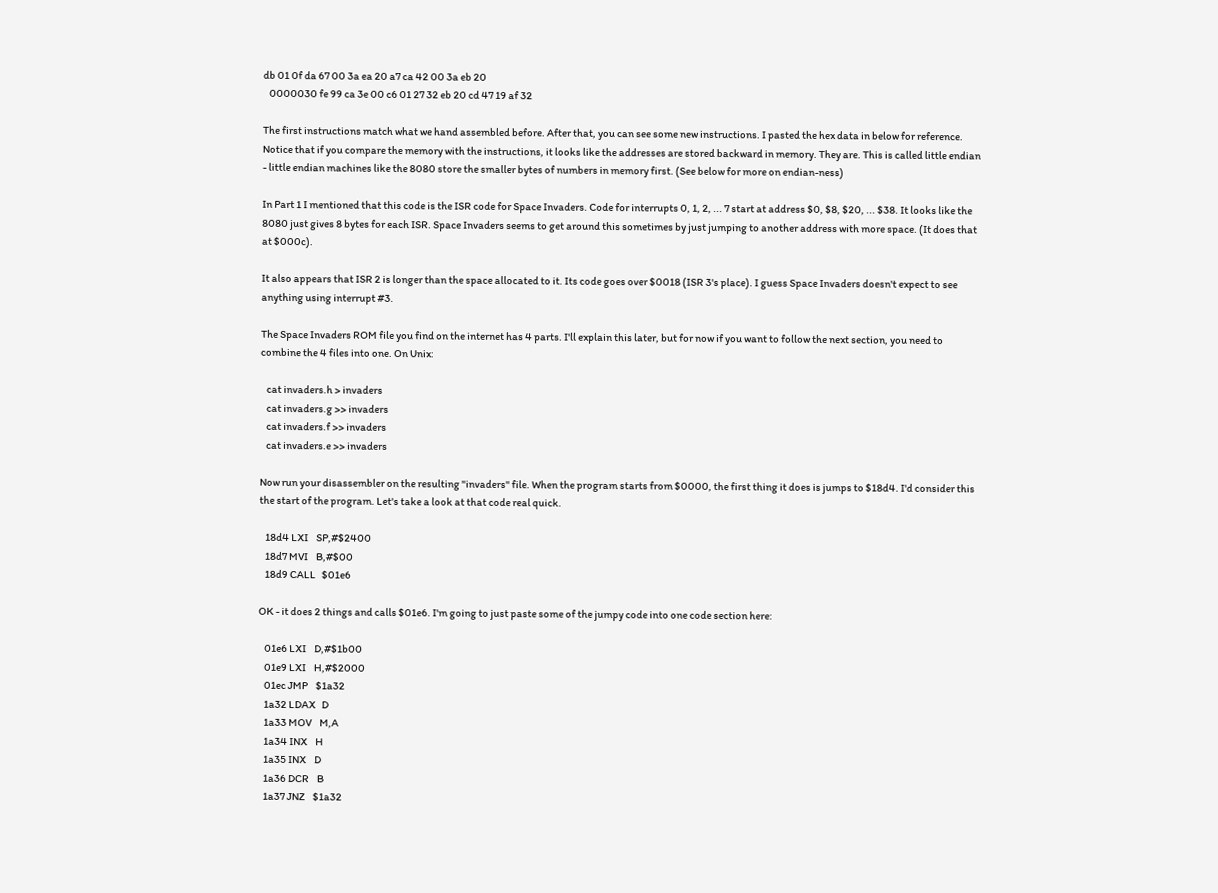db 01 0f da 67 00 3a ea 20 a7 ca 42 00 3a eb 20
   0000030 fe 99 ca 3e 00 c6 01 27 32 eb 20 cd 47 19 af 32

The first instructions match what we hand assembled before. After that, you can see some new instructions. I pasted the hex data in below for reference. Notice that if you compare the memory with the instructions, it looks like the addresses are stored backward in memory. They are. This is called little endian - little endian machines like the 8080 store the smaller bytes of numbers in memory first. (See below for more on endian-ness)

In Part 1 I mentioned that this code is the ISR code for Space Invaders. Code for interrupts 0, 1, 2, ... 7 start at address $0, $8, $20, ... $38. It looks like the 8080 just gives 8 bytes for each ISR. Space Invaders seems to get around this sometimes by just jumping to another address with more space. (It does that at $000c).

It also appears that ISR 2 is longer than the space allocated to it. Its code goes over $0018 (ISR 3's place). I guess Space Invaders doesn't expect to see anything using interrupt #3.

The Space Invaders ROM file you find on the internet has 4 parts. I'll explain this later, but for now if you want to follow the next section, you need to combine the 4 files into one. On Unix:

   cat invaders.h > invaders
   cat invaders.g >> invaders
   cat invaders.f >> invaders
   cat invaders.e >> invaders

Now run your disassembler on the resulting "invaders" file. When the program starts from $0000, the first thing it does is jumps to $18d4. I'd consider this the start of the program. Let's take a look at that code real quick.

   18d4 LXI    SP,#$2400
   18d7 MVI    B,#$00
   18d9 CALL   $01e6

OK - it does 2 things and calls $01e6. I'm going to just paste some of the jumpy code into one code section here:

   01e6 LXI    D,#$1b00
   01e9 LXI    H,#$2000
   01ec JMP    $1a32
   1a32 LDAX   D
   1a33 MOV    M,A
   1a34 INX    H
   1a35 INX    D
   1a36 DCR    B
   1a37 JNZ    $1a32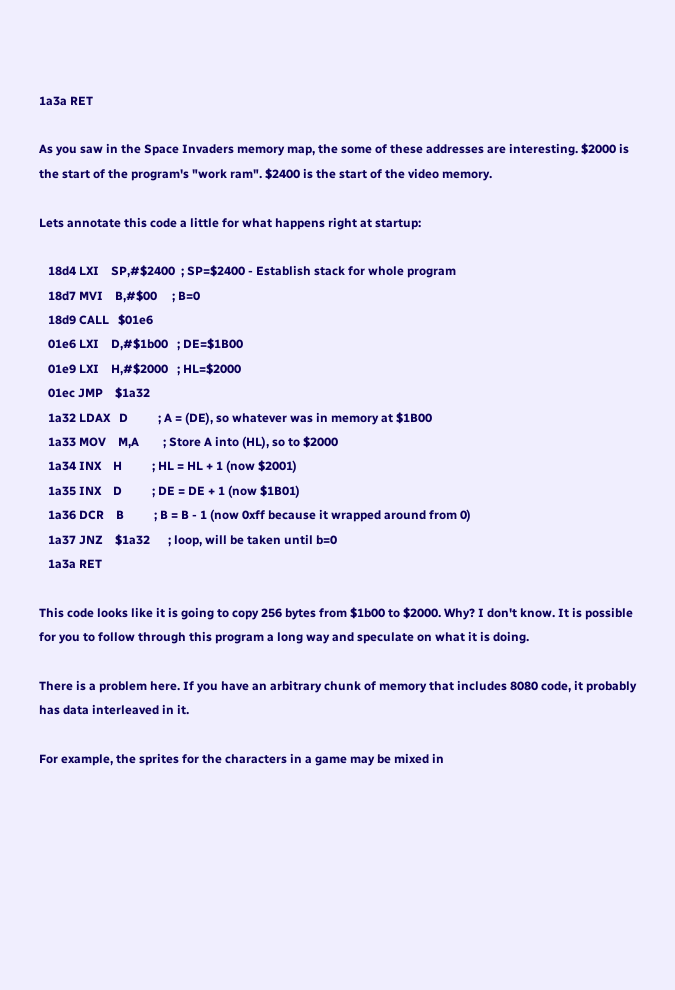1a3a RET

As you saw in the Space Invaders memory map, the some of these addresses are interesting. $2000 is the start of the program's "work ram". $2400 is the start of the video memory.

Lets annotate this code a little for what happens right at startup:

   18d4 LXI    SP,#$2400  ; SP=$2400 - Establish stack for whole program
   18d7 MVI    B,#$00     ; B=0
   18d9 CALL   $01e6
   01e6 LXI    D,#$1b00   ; DE=$1B00
   01e9 LXI    H,#$2000   ; HL=$2000
   01ec JMP    $1a32
   1a32 LDAX   D          ; A = (DE), so whatever was in memory at $1B00
   1a33 MOV    M,A        ; Store A into (HL), so to $2000
   1a34 INX    H          ; HL = HL + 1 (now $2001)
   1a35 INX    D          ; DE = DE + 1 (now $1B01)
   1a36 DCR    B          ; B = B - 1 (now 0xff because it wrapped around from 0)
   1a37 JNZ    $1a32      ; loop, will be taken until b=0
   1a3a RET

This code looks like it is going to copy 256 bytes from $1b00 to $2000. Why? I don't know. It is possible for you to follow through this program a long way and speculate on what it is doing.

There is a problem here. If you have an arbitrary chunk of memory that includes 8080 code, it probably has data interleaved in it.

For example, the sprites for the characters in a game may be mixed in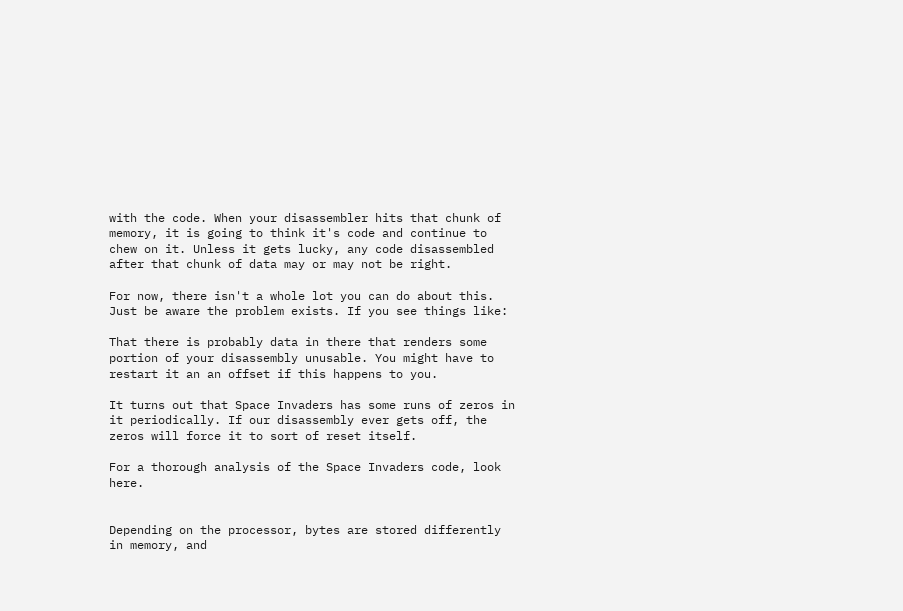with the code. When your disassembler hits that chunk of memory, it is going to think it's code and continue to chew on it. Unless it gets lucky, any code disassembled after that chunk of data may or may not be right.

For now, there isn't a whole lot you can do about this. Just be aware the problem exists. If you see things like:

That there is probably data in there that renders some portion of your disassembly unusable. You might have to restart it an an offset if this happens to you.

It turns out that Space Invaders has some runs of zeros in it periodically. If our disassembly ever gets off, the zeros will force it to sort of reset itself.

For a thorough analysis of the Space Invaders code, look here.


Depending on the processor, bytes are stored differently in memory, and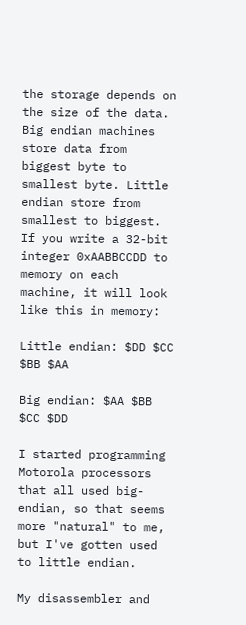the storage depends on the size of the data. Big endian machines store data from biggest byte to smallest byte. Little endian store from smallest to biggest. If you write a 32-bit integer 0xAABBCCDD to memory on each machine, it will look like this in memory:

Little endian: $DD $CC $BB $AA

Big endian: $AA $BB $CC $DD

I started programming Motorola processors that all used big-endian, so that seems more "natural" to me, but I've gotten used to little endian.

My disassembler and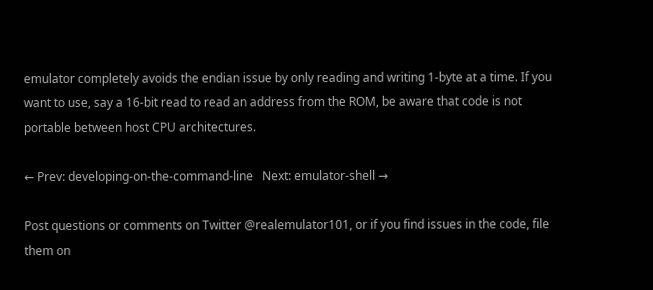emulator completely avoids the endian issue by only reading and writing 1-byte at a time. If you want to use, say a 16-bit read to read an address from the ROM, be aware that code is not portable between host CPU architectures.

← Prev: developing-on-the-command-line   Next: emulator-shell →

Post questions or comments on Twitter @realemulator101, or if you find issues in the code, file them on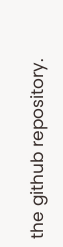the github repository.